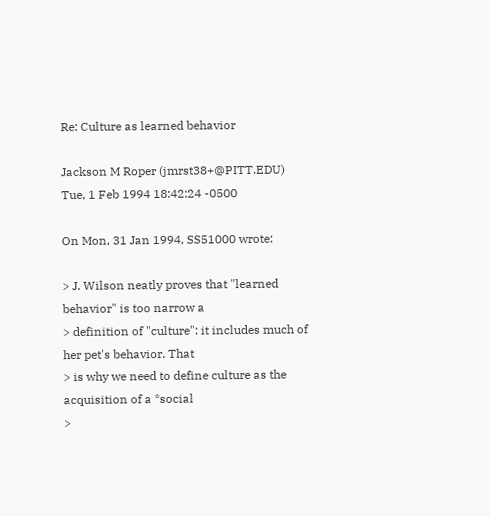Re: Culture as learned behavior

Jackson M Roper (jmrst38+@PITT.EDU)
Tue, 1 Feb 1994 18:42:24 -0500

On Mon, 31 Jan 1994, SS51000 wrote:

> J. Wilson neatly proves that "learned behavior" is too narrow a
> definition of "culture": it includes much of her pet's behavior. That
> is why we need to define culture as the acquisition of a *social
>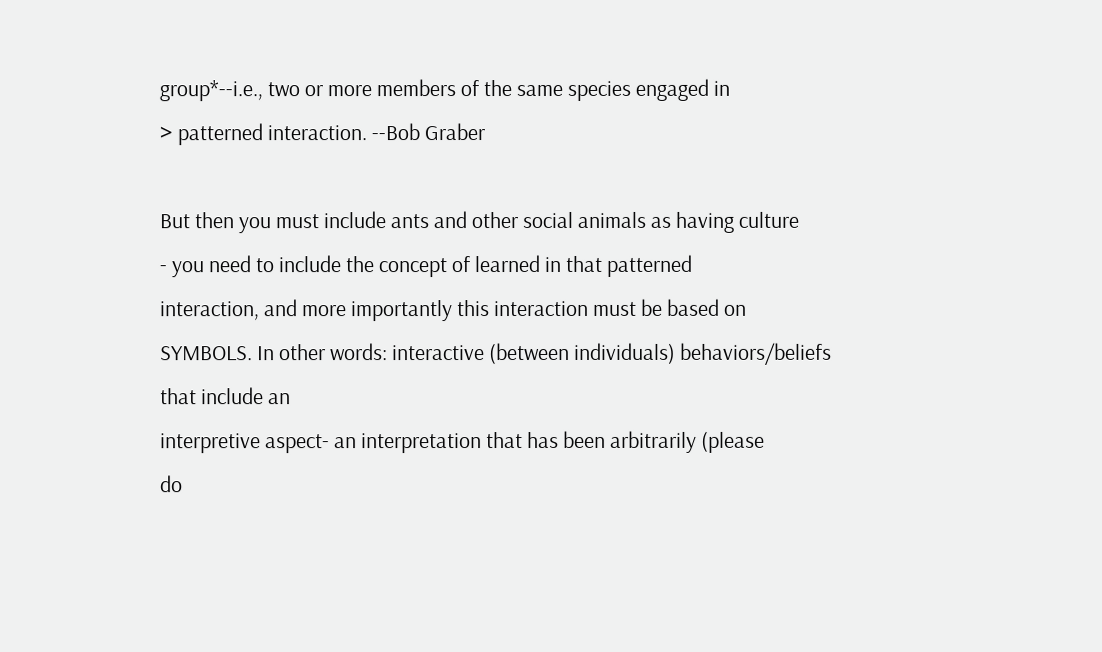group*--i.e., two or more members of the same species engaged in
> patterned interaction. --Bob Graber

But then you must include ants and other social animals as having culture
- you need to include the concept of learned in that patterned
interaction, and more importantly this interaction must be based on
SYMBOLS. In other words: interactive (between individuals) behaviors/beliefs
that include an
interpretive aspect- an interpretation that has been arbitrarily (please
do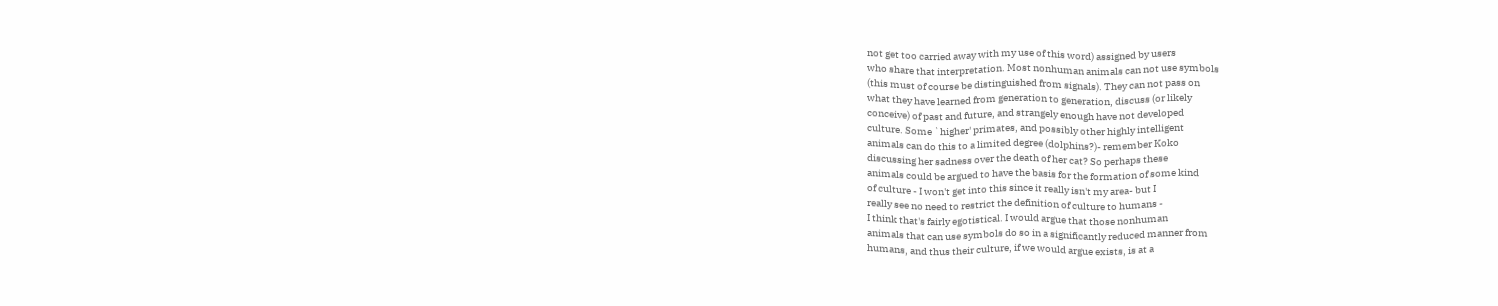not get too carried away with my use of this word) assigned by users
who share that interpretation. Most nonhuman animals can not use symbols
(this must of course be distinguished from signals). They can not pass on
what they have learned from generation to generation, discuss (or likely
conceive) of past and future, and strangely enough have not developed
culture. Some `higher' primates, and possibly other highly intelligent
animals can do this to a limited degree (dolphins?)- remember Koko
discussing her sadness over the death of her cat? So perhaps these
animals could be argued to have the basis for the formation of some kind
of culture - I won't get into this since it really isn't my area- but I
really see no need to restrict the definition of culture to humans -
I think that's fairly egotistical. I would argue that those nonhuman
animals that can use symbols do so in a significantly reduced manner from
humans, and thus their culture, if we would argue exists, is at a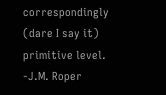correspondingly (dare I say it) primitive level. -J.M. Roper